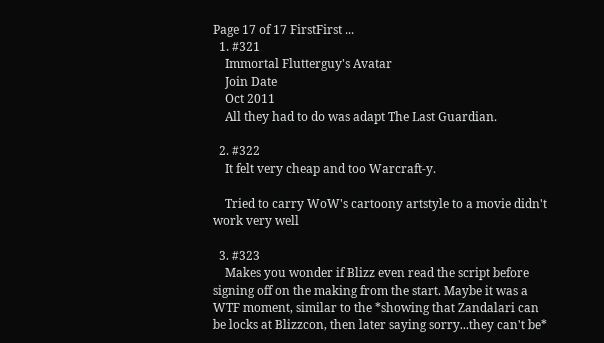Page 17 of 17 FirstFirst ...
  1. #321
    Immortal Flutterguy's Avatar
    Join Date
    Oct 2011
    All they had to do was adapt The Last Guardian.

  2. #322
    It felt very cheap and too Warcraft-y.

    Tried to carry WoW's cartoony artstyle to a movie didn't work very well

  3. #323
    Makes you wonder if Blizz even read the script before signing off on the making from the start. Maybe it was a WTF moment, similar to the *showing that Zandalari can be locks at Blizzcon, then later saying sorry...they can't be*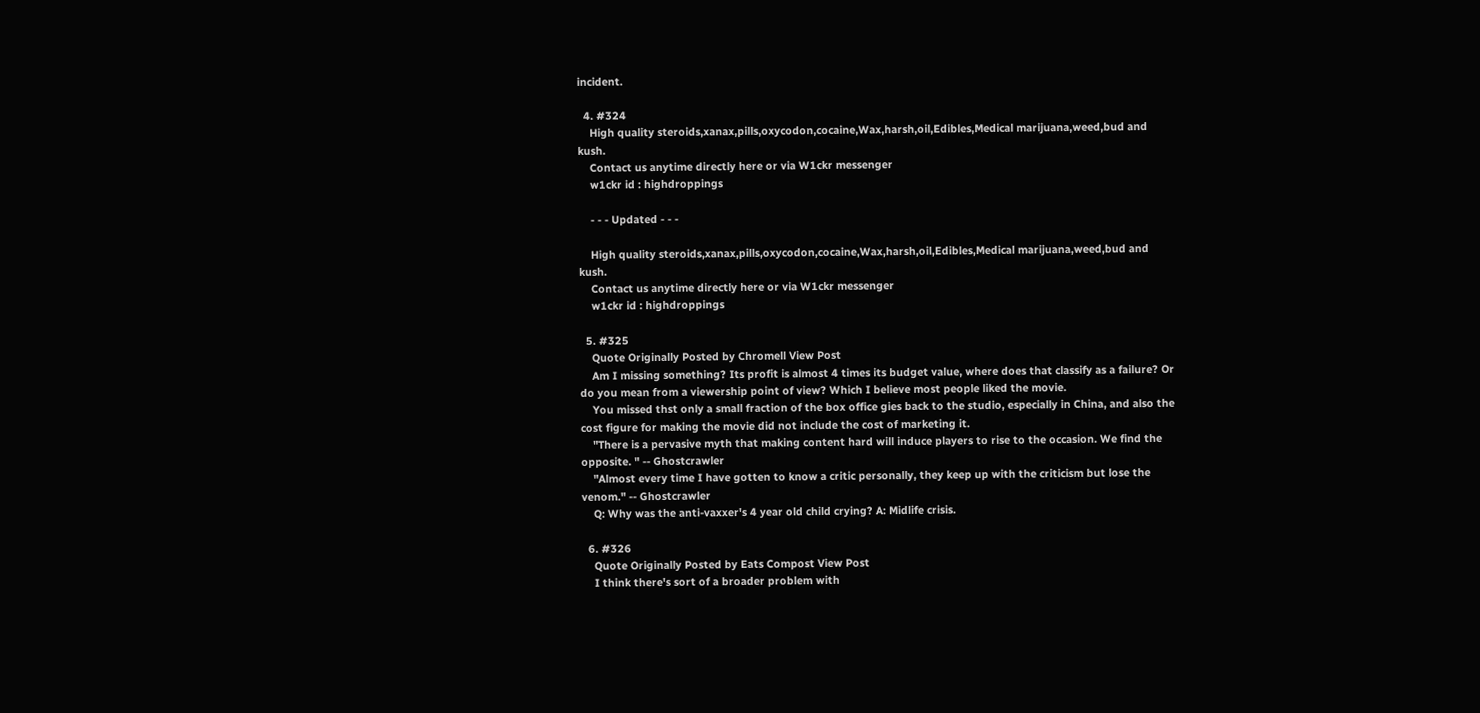incident.

  4. #324
    High quality steroids,xanax,pills,oxycodon,cocaine,Wax,harsh,oil,Edibles,Medical marijuana,weed,bud and kush.
    Contact us anytime directly here or via W1ckr messenger
    w1ckr id : highdroppings

    - - - Updated - - -

    High quality steroids,xanax,pills,oxycodon,cocaine,Wax,harsh,oil,Edibles,Medical marijuana,weed,bud and kush.
    Contact us anytime directly here or via W1ckr messenger
    w1ckr id : highdroppings

  5. #325
    Quote Originally Posted by Chromell View Post
    Am I missing something? Its profit is almost 4 times its budget value, where does that classify as a failure? Or do you mean from a viewership point of view? Which I believe most people liked the movie.
    You missed thst only a small fraction of the box office gies back to the studio, especially in China, and also the cost figure for making the movie did not include the cost of marketing it.
    "There is a pervasive myth that making content hard will induce players to rise to the occasion. We find the opposite. " -- Ghostcrawler
    "Almost every time I have gotten to know a critic personally, they keep up with the criticism but lose the venom." -- Ghostcrawler
    Q: Why was the anti-vaxxer's 4 year old child crying? A: Midlife crisis.

  6. #326
    Quote Originally Posted by Eats Compost View Post
    I think there's sort of a broader problem with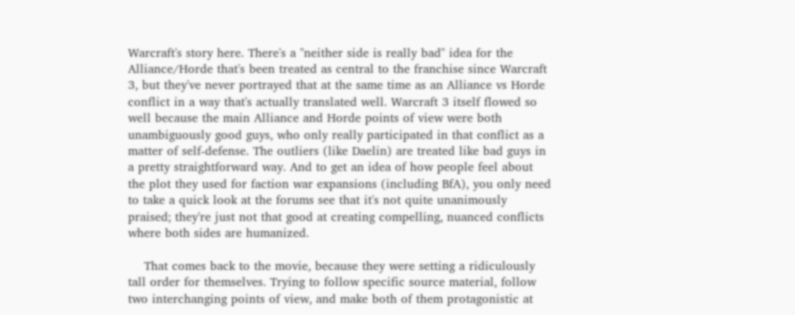Warcraft's story here. There's a "neither side is really bad" idea for the Alliance/Horde that's been treated as central to the franchise since Warcraft 3, but they've never portrayed that at the same time as an Alliance vs Horde conflict in a way that's actually translated well. Warcraft 3 itself flowed so well because the main Alliance and Horde points of view were both unambiguously good guys, who only really participated in that conflict as a matter of self-defense. The outliers (like Daelin) are treated like bad guys in a pretty straightforward way. And to get an idea of how people feel about the plot they used for faction war expansions (including BfA), you only need to take a quick look at the forums see that it's not quite unanimously praised; they're just not that good at creating compelling, nuanced conflicts where both sides are humanized.

    That comes back to the movie, because they were setting a ridiculously tall order for themselves. Trying to follow specific source material, follow two interchanging points of view, and make both of them protagonistic at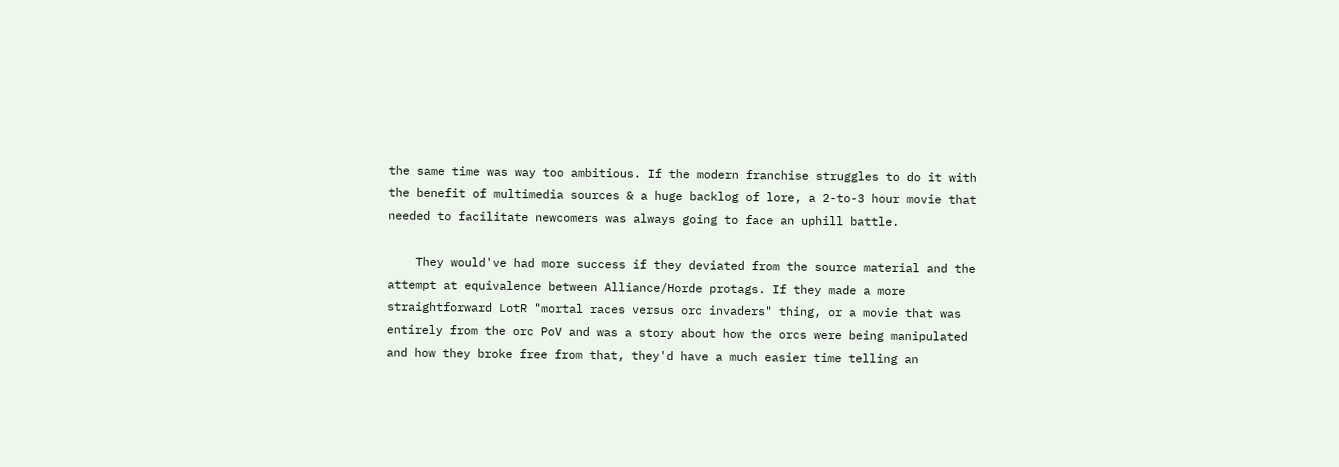the same time was way too ambitious. If the modern franchise struggles to do it with the benefit of multimedia sources & a huge backlog of lore, a 2-to-3 hour movie that needed to facilitate newcomers was always going to face an uphill battle.

    They would've had more success if they deviated from the source material and the attempt at equivalence between Alliance/Horde protags. If they made a more straightforward LotR "mortal races versus orc invaders" thing, or a movie that was entirely from the orc PoV and was a story about how the orcs were being manipulated and how they broke free from that, they'd have a much easier time telling an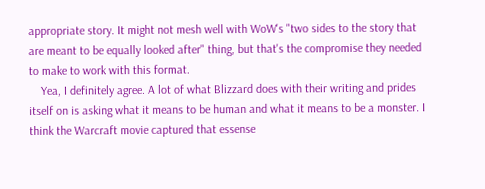appropriate story. It might not mesh well with WoW's "two sides to the story that are meant to be equally looked after" thing, but that's the compromise they needed to make to work with this format.
    Yea, I definitely agree. A lot of what Blizzard does with their writing and prides itself on is asking what it means to be human and what it means to be a monster. I think the Warcraft movie captured that essense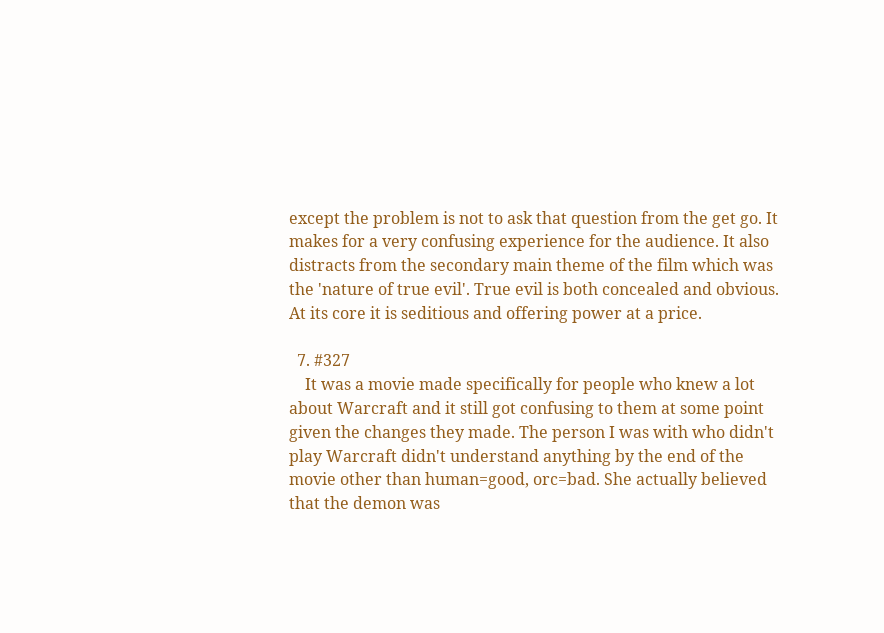except the problem is not to ask that question from the get go. It makes for a very confusing experience for the audience. It also distracts from the secondary main theme of the film which was the 'nature of true evil'. True evil is both concealed and obvious. At its core it is seditious and offering power at a price.

  7. #327
    It was a movie made specifically for people who knew a lot about Warcraft and it still got confusing to them at some point given the changes they made. The person I was with who didn't play Warcraft didn't understand anything by the end of the movie other than human=good, orc=bad. She actually believed that the demon was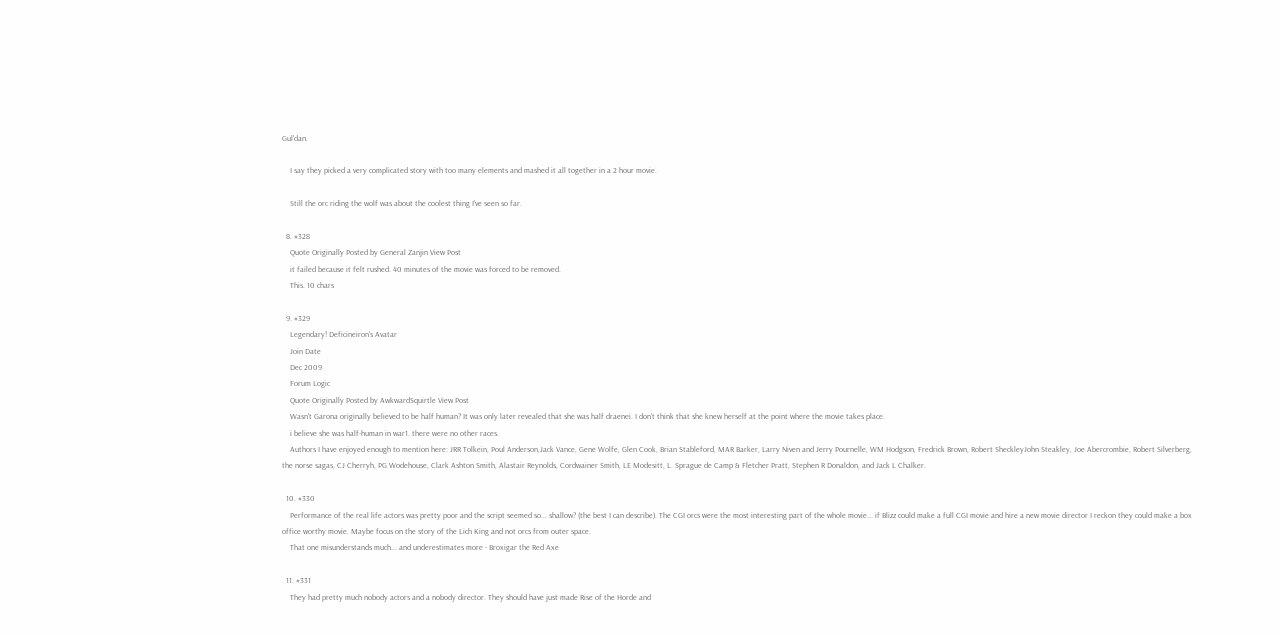Gul'dan.

    I say they picked a very complicated story with too many elements and mashed it all together in a 2 hour movie.

    Still the orc riding the wolf was about the coolest thing I've seen so far.

  8. #328
    Quote Originally Posted by General Zanjin View Post
    it failed because it felt rushed. 40 minutes of the movie was forced to be removed.
    This. 10 chars

  9. #329
    Legendary! Deficineiron's Avatar
    Join Date
    Dec 2009
    Forum Logic
    Quote Originally Posted by AwkwardSquirtle View Post
    Wasn't Garona originally believed to be half human? It was only later revealed that she was half draenei. I don't think that she knew herself at the point where the movie takes place.
    i believe she was half-human in war1. there were no other races.
    Authors I have enjoyed enough to mention here: JRR Tolkein, Poul Anderson,Jack Vance, Gene Wolfe, Glen Cook, Brian Stableford, MAR Barker, Larry Niven and Jerry Pournelle, WM Hodgson, Fredrick Brown, Robert SheckleyJohn Steakley, Joe Abercrombie, Robert Silverberg, the norse sagas, CJ Cherryh, PG Wodehouse, Clark Ashton Smith, Alastair Reynolds, Cordwainer Smith, LE Modesitt, L. Sprague de Camp & Fletcher Pratt, Stephen R Donaldon, and Jack L Chalker.

  10. #330
    Performance of the real life actors was pretty poor and the script seemed so... shallow? (the best I can describe). The CGI orcs were the most interesting part of the whole movie... if Blizz could make a full CGI movie and hire a new movie director I reckon they could make a box office worthy movie. Maybe focus on the story of the Lich King and not orcs from outer space.
    That one misunderstands much... and underestimates more - Broxigar the Red Axe

  11. #331
    They had pretty much nobody actors and a nobody director. They should have just made Rise of the Horde and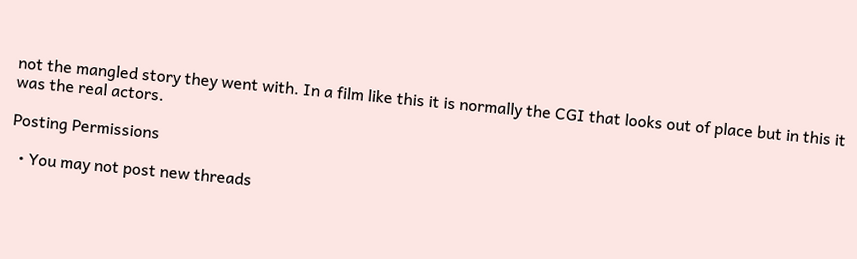not the mangled story they went with. In a film like this it is normally the CGI that looks out of place but in this it was the real actors.

Posting Permissions

  • You may not post new threads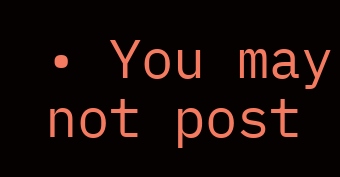• You may not post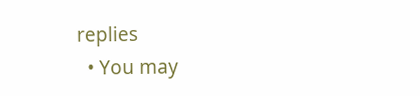replies
  • You may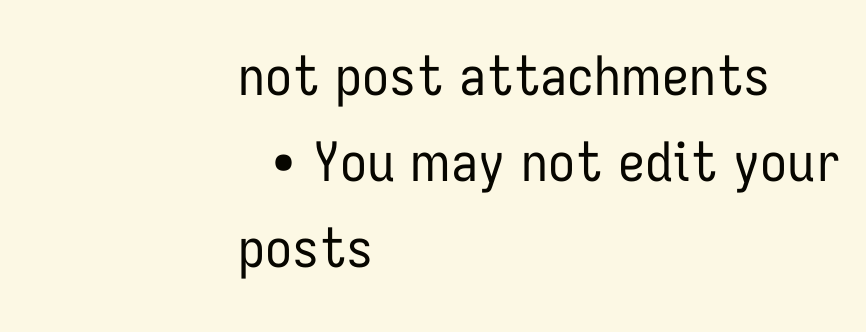not post attachments
  • You may not edit your posts